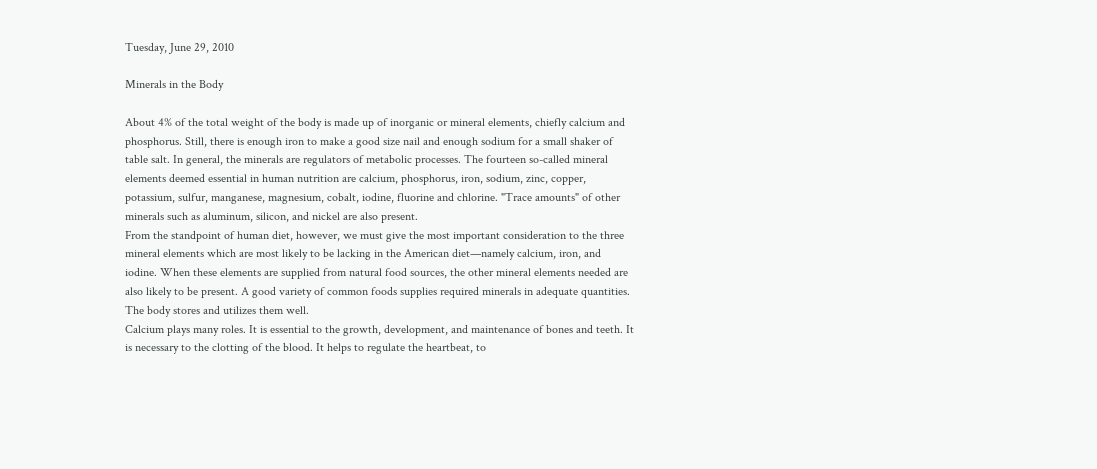Tuesday, June 29, 2010

Minerals in the Body

About 4% of the total weight of the body is made up of inorganic or mineral elements, chiefly calcium and phosphorus. Still, there is enough iron to make a good size nail and enough sodium for a small shaker of table salt. In general, the minerals are regulators of metabolic processes. The fourteen so-called mineral elements deemed essential in human nutrition are calcium, phosphorus, iron, sodium, zinc, copper, potassium, sulfur, manganese, magnesium, cobalt, iodine, fluorine and chlorine. "Trace amounts" of other minerals such as aluminum, silicon, and nickel are also present.
From the standpoint of human diet, however, we must give the most important consideration to the three mineral elements which are most likely to be lacking in the American diet—namely calcium, iron, and iodine. When these elements are supplied from natural food sources, the other mineral elements needed are also likely to be present. A good variety of common foods supplies required minerals in adequate quantities. The body stores and utilizes them well.
Calcium plays many roles. It is essential to the growth, development, and maintenance of bones and teeth. It is necessary to the clotting of the blood. It helps to regulate the heartbeat, to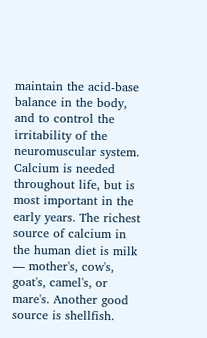maintain the acid-base balance in the body, and to control the irritability of the neuromuscular system.
Calcium is needed throughout life, but is most important in the early years. The richest source of calcium in the human diet is milk — mother's, cow's, goat's, camel's, or mare's. Another good source is shellfish.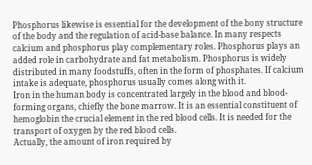Phosphorus likewise is essential for the development of the bony structure of the body and the regulation of acid-base balance. In many respects calcium and phosphorus play complementary roles. Phosphorus plays an added role in carbohydrate and fat metabolism. Phosphorus is widely distributed in many foodstuffs, often in the form of phosphates. If calcium intake is adequate, phosphorus usually comes along with it.
Iron in the human body is concentrated largely in the blood and blood-forming organs, chiefly the bone marrow. It is an essential constituent of hemoglobin the crucial element in the red blood cells. It is needed for the transport of oxygen by the red blood cells.
Actually, the amount of iron required by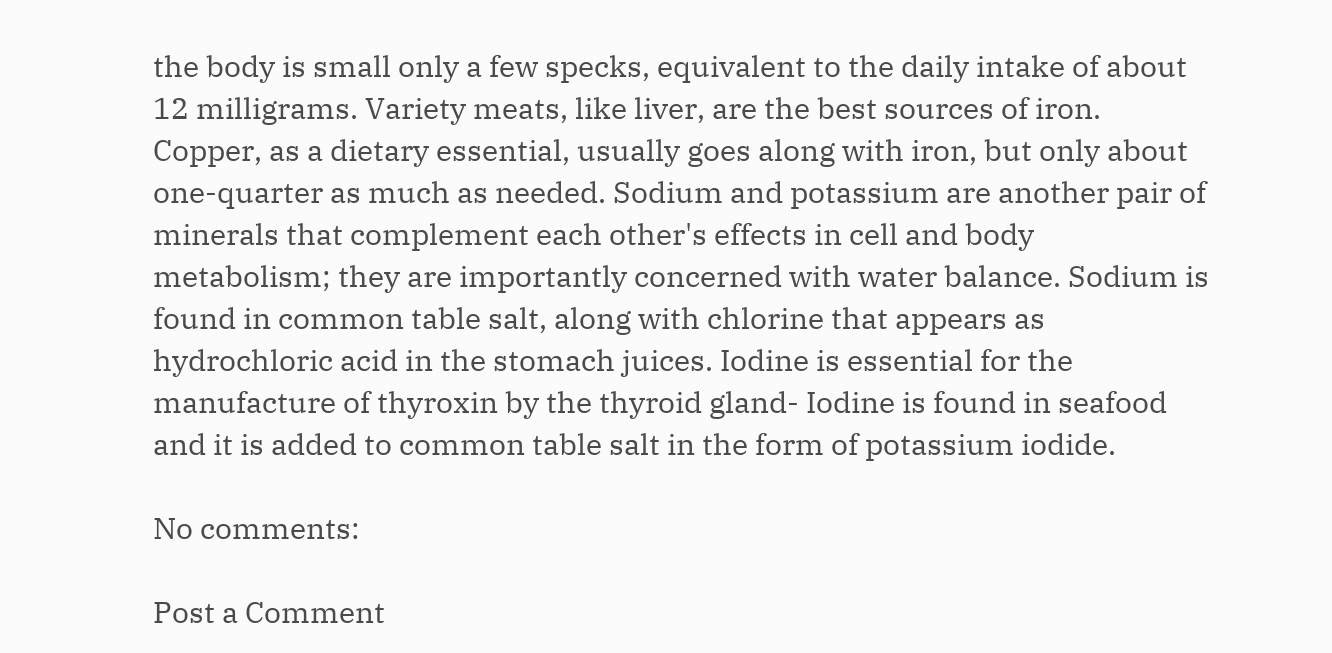the body is small only a few specks, equivalent to the daily intake of about 12 milligrams. Variety meats, like liver, are the best sources of iron.
Copper, as a dietary essential, usually goes along with iron, but only about one-quarter as much as needed. Sodium and potassium are another pair of minerals that complement each other's effects in cell and body metabolism; they are importantly concerned with water balance. Sodium is found in common table salt, along with chlorine that appears as hydrochloric acid in the stomach juices. Iodine is essential for the manufacture of thyroxin by the thyroid gland- Iodine is found in seafood and it is added to common table salt in the form of potassium iodide.

No comments:

Post a Comment